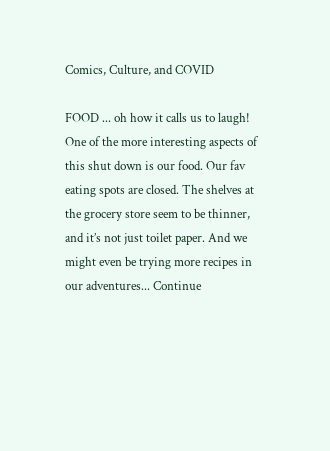Comics, Culture, and COVID

FOOD ... oh how it calls us to laugh! One of the more interesting aspects of this shut down is our food. Our fav eating spots are closed. The shelves at the grocery store seem to be thinner, and it’s not just toilet paper. And we might even be trying more recipes in our adventures... Continue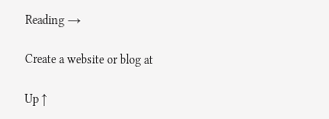Reading →

Create a website or blog at

Up ↑